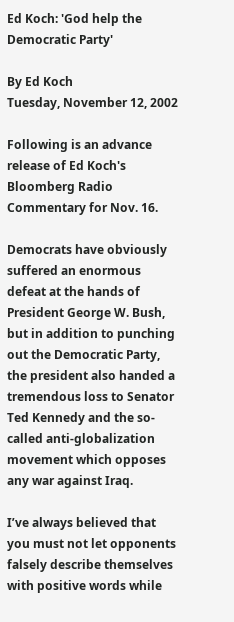Ed Koch: 'God help the Democratic Party'

By Ed Koch
Tuesday, November 12, 2002

Following is an advance release of Ed Koch's Bloomberg Radio Commentary for Nov. 16.

Democrats have obviously suffered an enormous defeat at the hands of President George W. Bush, but in addition to punching out the Democratic Party, the president also handed a tremendous loss to Senator Ted Kennedy and the so-called anti-globalization movement which opposes any war against Iraq.

I’ve always believed that you must not let opponents falsely describe themselves with positive words while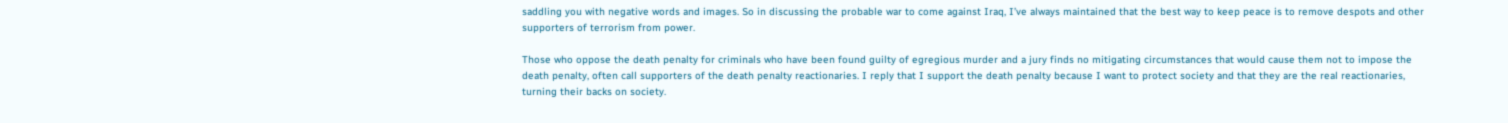saddling you with negative words and images. So in discussing the probable war to come against Iraq, I’ve always maintained that the best way to keep peace is to remove despots and other supporters of terrorism from power.

Those who oppose the death penalty for criminals who have been found guilty of egregious murder and a jury finds no mitigating circumstances that would cause them not to impose the death penalty, often call supporters of the death penalty reactionaries. I reply that I support the death penalty because I want to protect society and that they are the real reactionaries, turning their backs on society.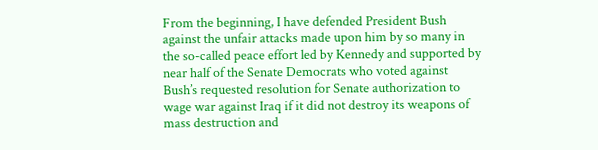From the beginning, I have defended President Bush against the unfair attacks made upon him by so many in the so-called peace effort led by Kennedy and supported by near half of the Senate Democrats who voted against Bush’s requested resolution for Senate authorization to wage war against Iraq if it did not destroy its weapons of mass destruction and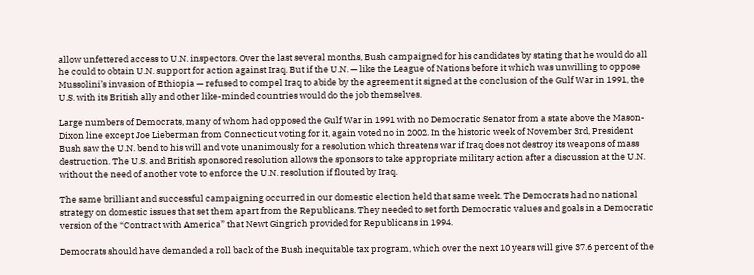allow unfettered access to U.N. inspectors. Over the last several months, Bush campaigned for his candidates by stating that he would do all he could to obtain U.N. support for action against Iraq. But if the U.N. — like the League of Nations before it which was unwilling to oppose Mussolini’s invasion of Ethiopia — refused to compel Iraq to abide by the agreement it signed at the conclusion of the Gulf War in 1991, the U.S. with its British ally and other like-minded countries would do the job themselves.

Large numbers of Democrats, many of whom had opposed the Gulf War in 1991 with no Democratic Senator from a state above the Mason-Dixon line except Joe Lieberman from Connecticut voting for it, again voted no in 2002. In the historic week of November 3rd, President Bush saw the U.N. bend to his will and vote unanimously for a resolution which threatens war if Iraq does not destroy its weapons of mass destruction. The U.S. and British sponsored resolution allows the sponsors to take appropriate military action after a discussion at the U.N. without the need of another vote to enforce the U.N. resolution if flouted by Iraq.

The same brilliant and successful campaigning occurred in our domestic election held that same week. The Democrats had no national strategy on domestic issues that set them apart from the Republicans. They needed to set forth Democratic values and goals in a Democratic version of the “Contract with America” that Newt Gingrich provided for Republicans in 1994.

Democrats should have demanded a roll back of the Bush inequitable tax program, which over the next 10 years will give 37.6 percent of the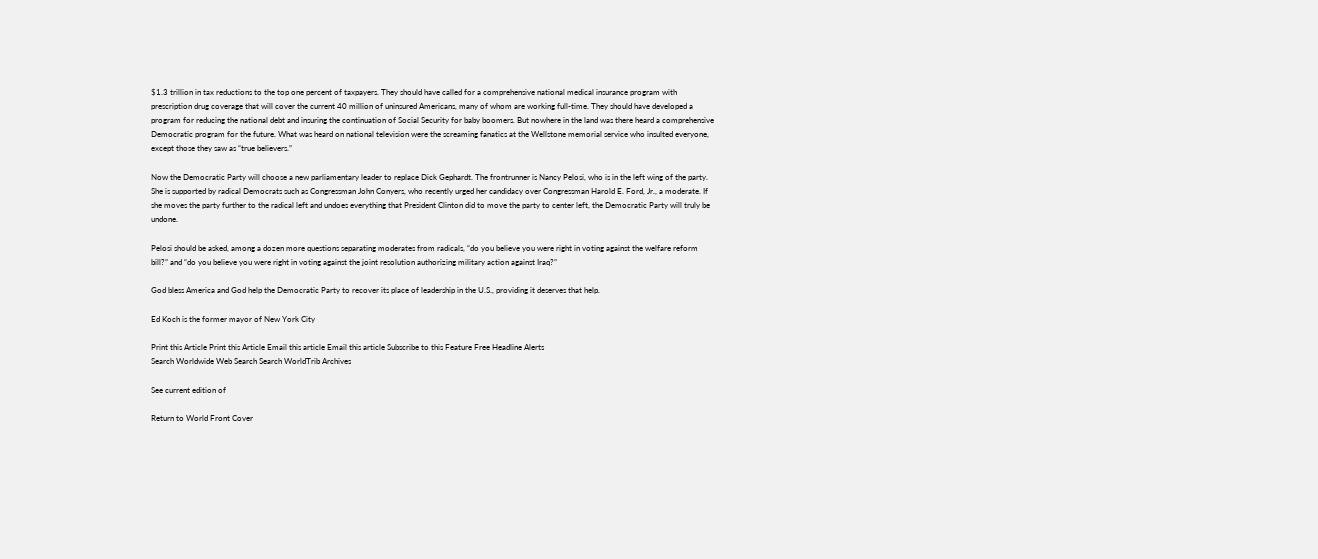$1.3 trillion in tax reductions to the top one percent of taxpayers. They should have called for a comprehensive national medical insurance program with prescription drug coverage that will cover the current 40 million of uninsured Americans, many of whom are working full-time. They should have developed a program for reducing the national debt and insuring the continuation of Social Security for baby boomers. But nowhere in the land was there heard a comprehensive Democratic program for the future. What was heard on national television were the screaming fanatics at the Wellstone memorial service who insulted everyone, except those they saw as “true believers.”

Now the Democratic Party will choose a new parliamentary leader to replace Dick Gephardt. The frontrunner is Nancy Pelosi, who is in the left wing of the party. She is supported by radical Democrats such as Congressman John Conyers, who recently urged her candidacy over Congressman Harold E. Ford, Jr., a moderate. If she moves the party further to the radical left and undoes everything that President Clinton did to move the party to center left, the Democratic Party will truly be undone.

Pelosi should be asked, among a dozen more questions separating moderates from radicals, “do you believe you were right in voting against the welfare reform bill?” and “do you believe you were right in voting against the joint resolution authorizing military action against Iraq?”

God bless America and God help the Democratic Party to recover its place of leadership in the U.S., providing it deserves that help.

Ed Koch is the former mayor of New York City

Print this Article Print this Article Email this article Email this article Subscribe to this Feature Free Headline Alerts
Search Worldwide Web Search Search WorldTrib Archives

See current edition of

Return to World Front Cover